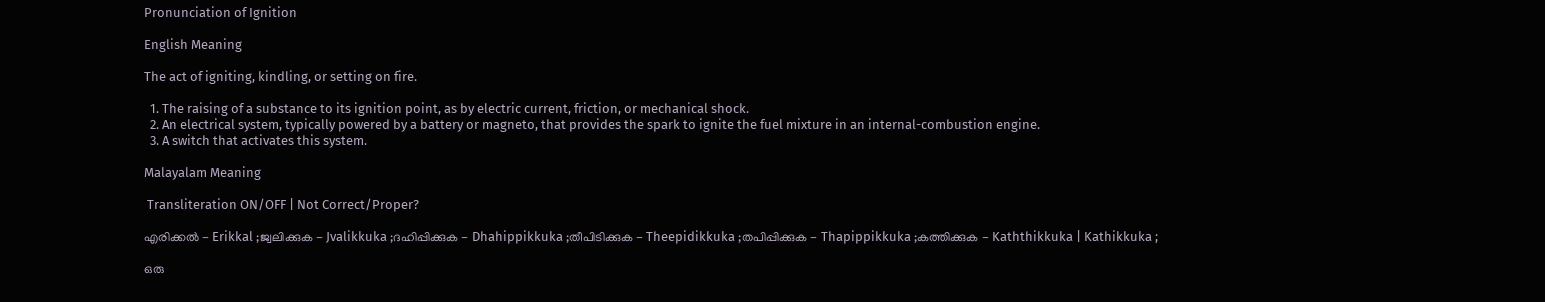Pronunciation of Ignition

English Meaning

The act of igniting, kindling, or setting on fire.

  1. The raising of a substance to its ignition point, as by electric current, friction, or mechanical shock.
  2. An electrical system, typically powered by a battery or magneto, that provides the spark to ignite the fuel mixture in an internal-combustion engine.
  3. A switch that activates this system.

Malayalam Meaning

 Transliteration ON/OFF | Not Correct/Proper?

എരിക്കല്‍ - Erikkal ;ജ്വലിക്കുക - Jvalikkuka ;ദഹിപ്പിക്കുക - Dhahippikkuka ;തീപിടിക്കുക - Theepidikkuka ;തപിപ്പിക്കുക - Thapippikkuka ;കത്തിക്കുക - Kaththikkuka | Kathikkuka ;

ഒരു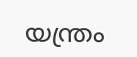യന്ത്രം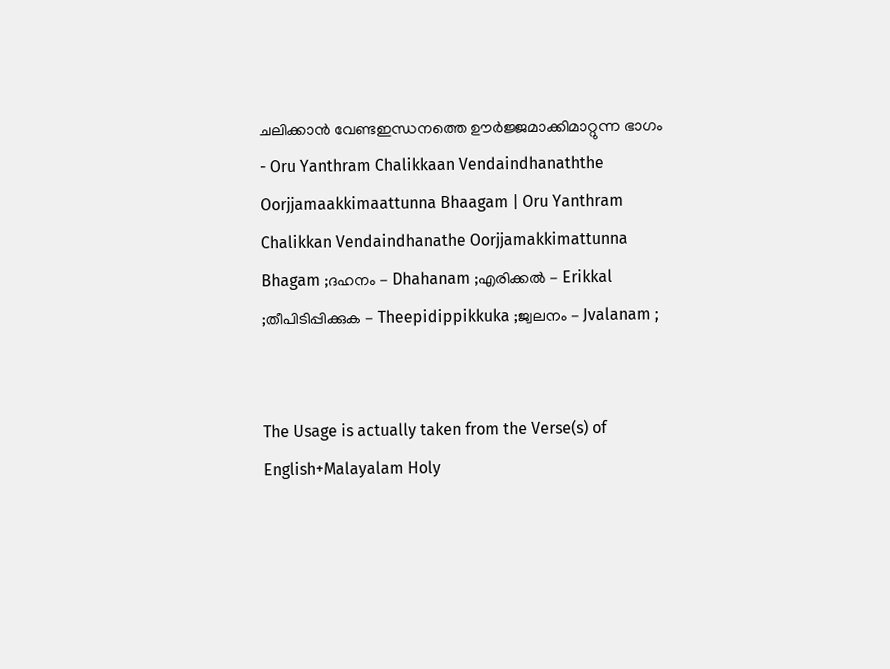ചലിക്കാൻ വേണ്ടഇന്ധനത്തെ ഊർജ്ജമാക്കിമാറ്റുന്ന ഭാഗം - Oru Yanthram Chalikkaan Vendaindhanaththe Oorjjamaakkimaattunna Bhaagam | Oru Yanthram Chalikkan Vendaindhanathe Oorjjamakkimattunna Bhagam ;ദഹനം - Dhahanam ;എരിക്കൽ - Erikkal ;തീപിടിപ്പിക്കുക - Theepidippikkuka ;ജ്വലനം - Jvalanam ;


The Usage is actually taken from the Verse(s) of English+Malayalam Holy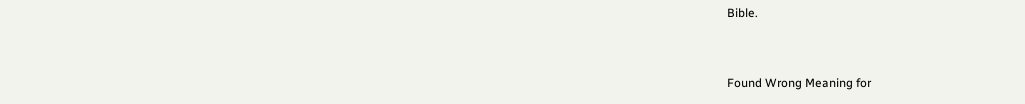Bible.


Found Wrong Meaning for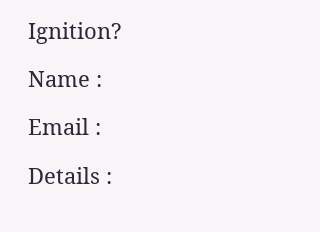Ignition?

Name :

Email :

Details :